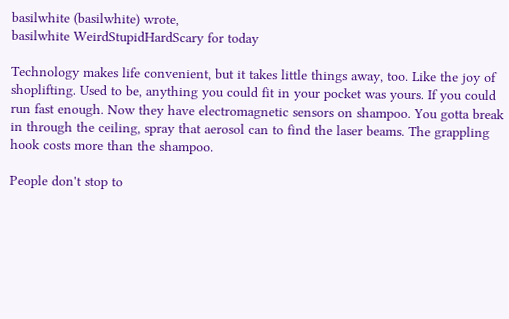basilwhite (basilwhite) wrote,
basilwhite WeirdStupidHardScary for today

Technology makes life convenient, but it takes little things away, too. Like the joy of shoplifting. Used to be, anything you could fit in your pocket was yours. If you could run fast enough. Now they have electromagnetic sensors on shampoo. You gotta break in through the ceiling, spray that aerosol can to find the laser beams. The grappling hook costs more than the shampoo.

People don't stop to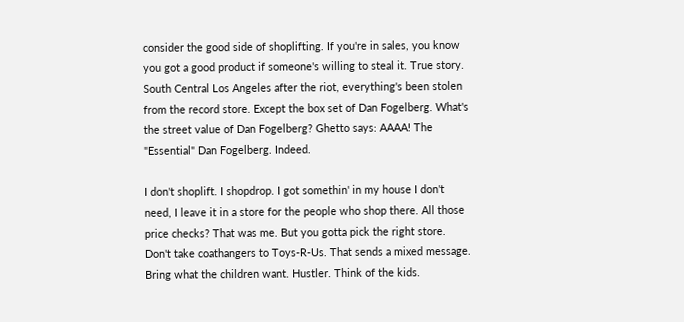consider the good side of shoplifting. If you're in sales, you know you got a good product if someone's willing to steal it. True story. South Central Los Angeles after the riot, everything's been stolen from the record store. Except the box set of Dan Fogelberg. What's the street value of Dan Fogelberg? Ghetto says: AAAA! The "Essential" Dan Fogelberg. Indeed.

I don't shoplift. I shopdrop. I got somethin' in my house I don't need, I leave it in a store for the people who shop there. All those price checks? That was me. But you gotta pick the right store. Don't take coathangers to Toys-R-Us. That sends a mixed message. Bring what the children want. Hustler. Think of the kids.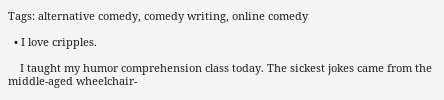Tags: alternative comedy, comedy writing, online comedy

  • I love cripples.

    I taught my humor comprehension class today. The sickest jokes came from the middle-aged wheelchair-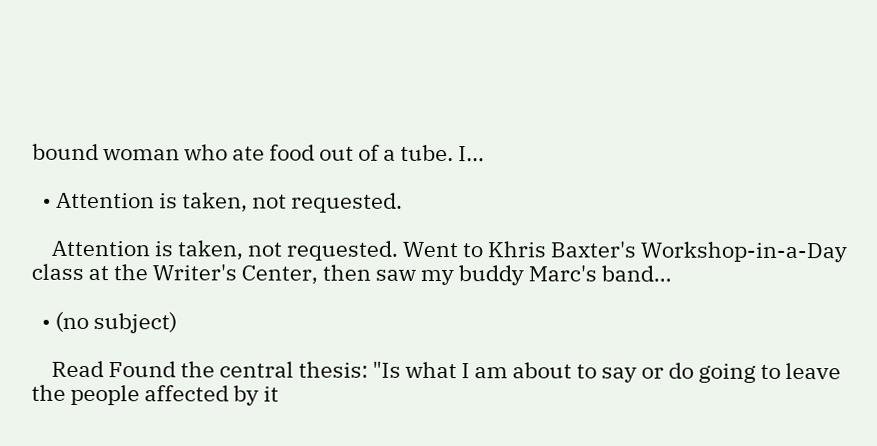bound woman who ate food out of a tube. I…

  • Attention is taken, not requested.

    Attention is taken, not requested. Went to Khris Baxter's Workshop-in-a-Day class at the Writer's Center, then saw my buddy Marc's band…

  • (no subject)

    Read Found the central thesis: "Is what I am about to say or do going to leave the people affected by it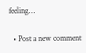feeling…

  • Post a new comment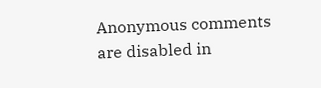Anonymous comments are disabled in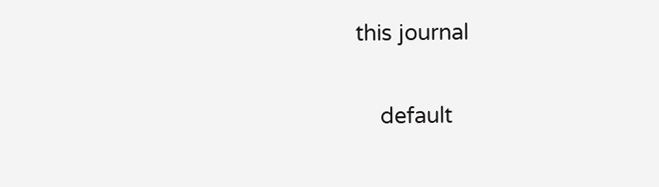this journal

    default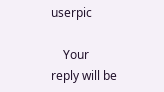userpic

    Your reply will be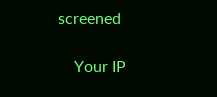screened

    Your IP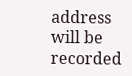address will be recorded